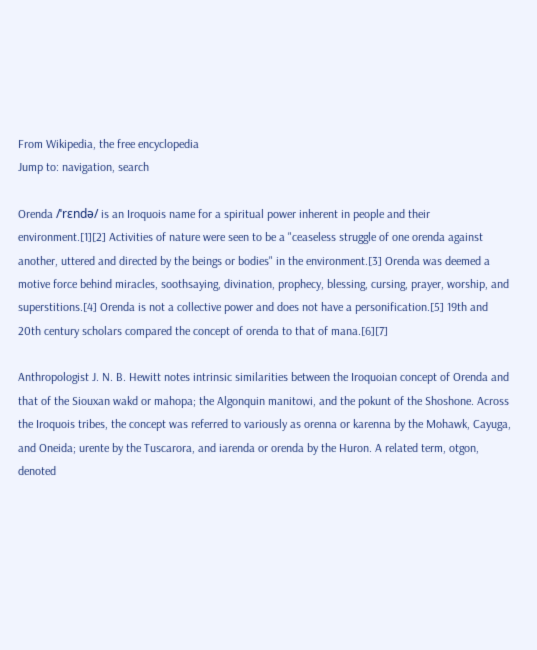From Wikipedia, the free encyclopedia
Jump to: navigation, search

Orenda /ˈrɛndə/ is an Iroquois name for a spiritual power inherent in people and their environment.[1][2] Activities of nature were seen to be a "ceaseless struggle of one orenda against another, uttered and directed by the beings or bodies" in the environment.[3] Orenda was deemed a motive force behind miracles, soothsaying, divination, prophecy, blessing, cursing, prayer, worship, and superstitions.[4] Orenda is not a collective power and does not have a personification.[5] 19th and 20th century scholars compared the concept of orenda to that of mana.[6][7]

Anthropologist J. N. B. Hewitt notes intrinsic similarities between the Iroquoian concept of Orenda and that of the Siouxan wakd or mahopa; the Algonquin manitowi, and the pokunt of the Shoshone. Across the Iroquois tribes, the concept was referred to variously as orenna or karenna by the Mohawk, Cayuga, and Oneida; urente by the Tuscarora, and iarenda or orenda by the Huron. A related term, otgon, denoted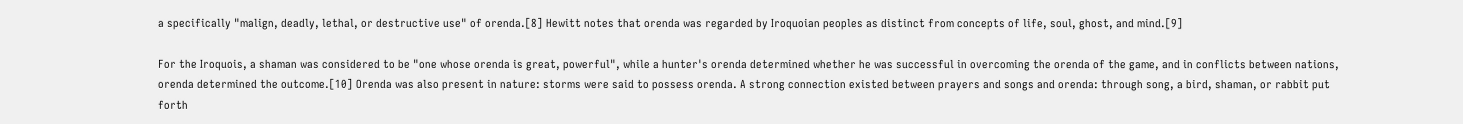a specifically "malign, deadly, lethal, or destructive use" of orenda.[8] Hewitt notes that orenda was regarded by Iroquoian peoples as distinct from concepts of life, soul, ghost, and mind.[9]

For the Iroquois, a shaman was considered to be "one whose orenda is great, powerful", while a hunter's orenda determined whether he was successful in overcoming the orenda of the game, and in conflicts between nations, orenda determined the outcome.[10] Orenda was also present in nature: storms were said to possess orenda. A strong connection existed between prayers and songs and orenda: through song, a bird, shaman, or rabbit put forth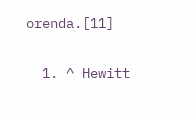orenda.[11]


  1. ^ Hewitt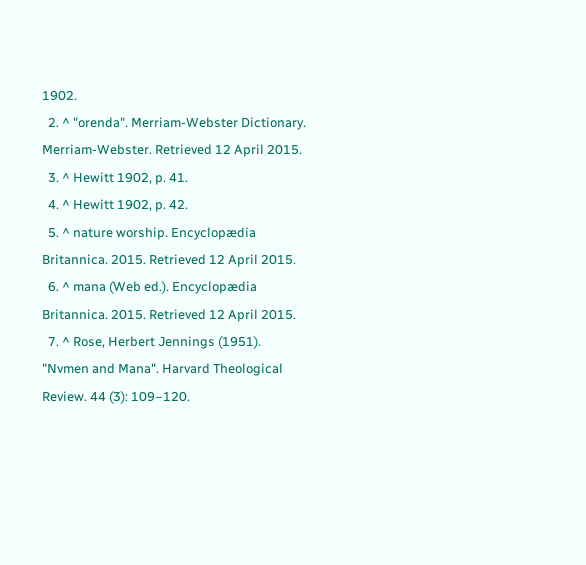1902.
  2. ^ "orenda". Merriam-Webster Dictionary. Merriam-Webster. Retrieved 12 April 2015.
  3. ^ Hewitt 1902, p. 41.
  4. ^ Hewitt 1902, p. 42.
  5. ^ nature worship. Encyclopædia Britannica. 2015. Retrieved 12 April 2015.
  6. ^ mana (Web ed.). Encyclopædia Britannica. 2015. Retrieved 12 April 2015.
  7. ^ Rose, Herbert Jennings (1951). "Nvmen and Mana". Harvard Theological Review. 44 (3): 109–120.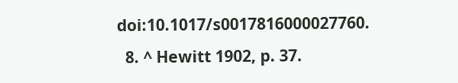doi:10.1017/s0017816000027760.
  8. ^ Hewitt 1902, p. 37.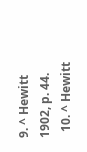9. ^ Hewitt 1902, p. 44.
  10. ^ Hewitt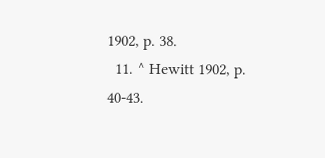1902, p. 38.
  11. ^ Hewitt 1902, p. 40-43.